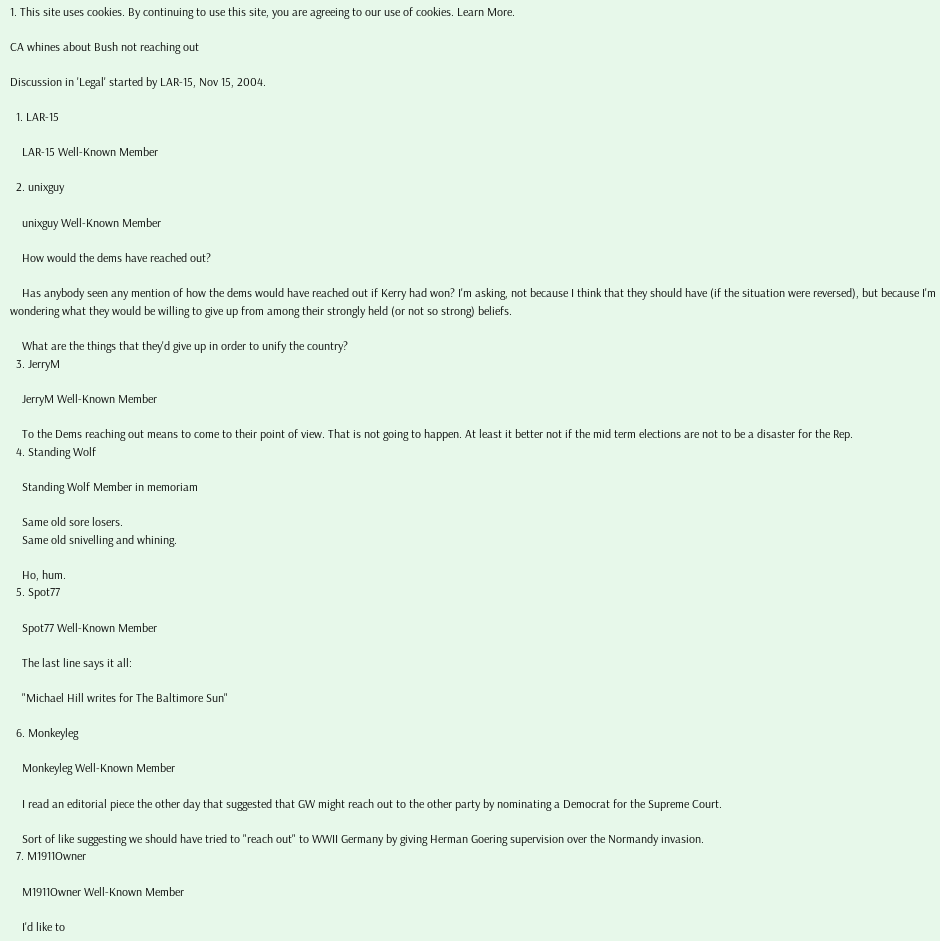1. This site uses cookies. By continuing to use this site, you are agreeing to our use of cookies. Learn More.

CA whines about Bush not reaching out

Discussion in 'Legal' started by LAR-15, Nov 15, 2004.

  1. LAR-15

    LAR-15 Well-Known Member

  2. unixguy

    unixguy Well-Known Member

    How would the dems have reached out?

    Has anybody seen any mention of how the dems would have reached out if Kerry had won? I'm asking, not because I think that they should have (if the situation were reversed), but because I'm wondering what they would be willing to give up from among their strongly held (or not so strong) beliefs.

    What are the things that they'd give up in order to unify the country?
  3. JerryM

    JerryM Well-Known Member

    To the Dems reaching out means to come to their point of view. That is not going to happen. At least it better not if the mid term elections are not to be a disaster for the Rep.
  4. Standing Wolf

    Standing Wolf Member in memoriam

    Same old sore losers.
    Same old snivelling and whining.

    Ho, hum.
  5. Spot77

    Spot77 Well-Known Member

    The last line says it all:

    "Michael Hill writes for The Baltimore Sun"

  6. Monkeyleg

    Monkeyleg Well-Known Member

    I read an editorial piece the other day that suggested that GW might reach out to the other party by nominating a Democrat for the Supreme Court.

    Sort of like suggesting we should have tried to "reach out" to WWII Germany by giving Herman Goering supervision over the Normandy invasion.
  7. M1911Owner

    M1911Owner Well-Known Member

    I'd like to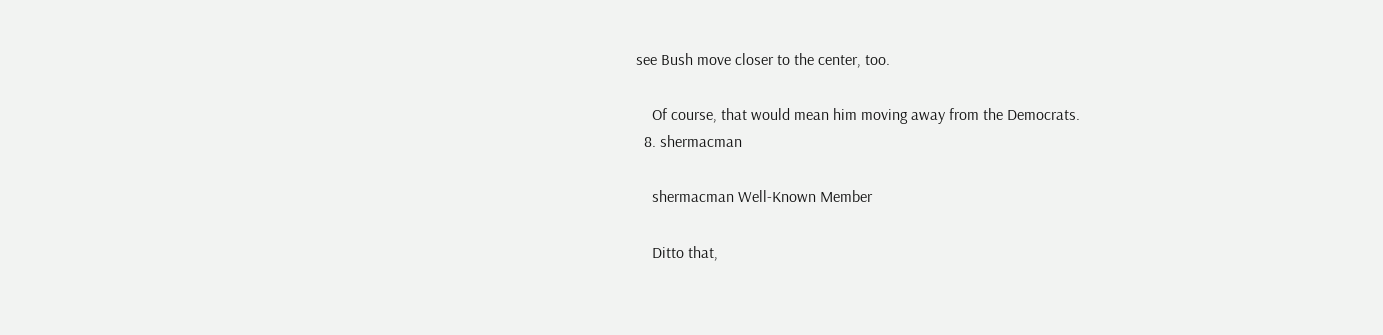see Bush move closer to the center, too.

    Of course, that would mean him moving away from the Democrats.
  8. shermacman

    shermacman Well-Known Member

    Ditto that,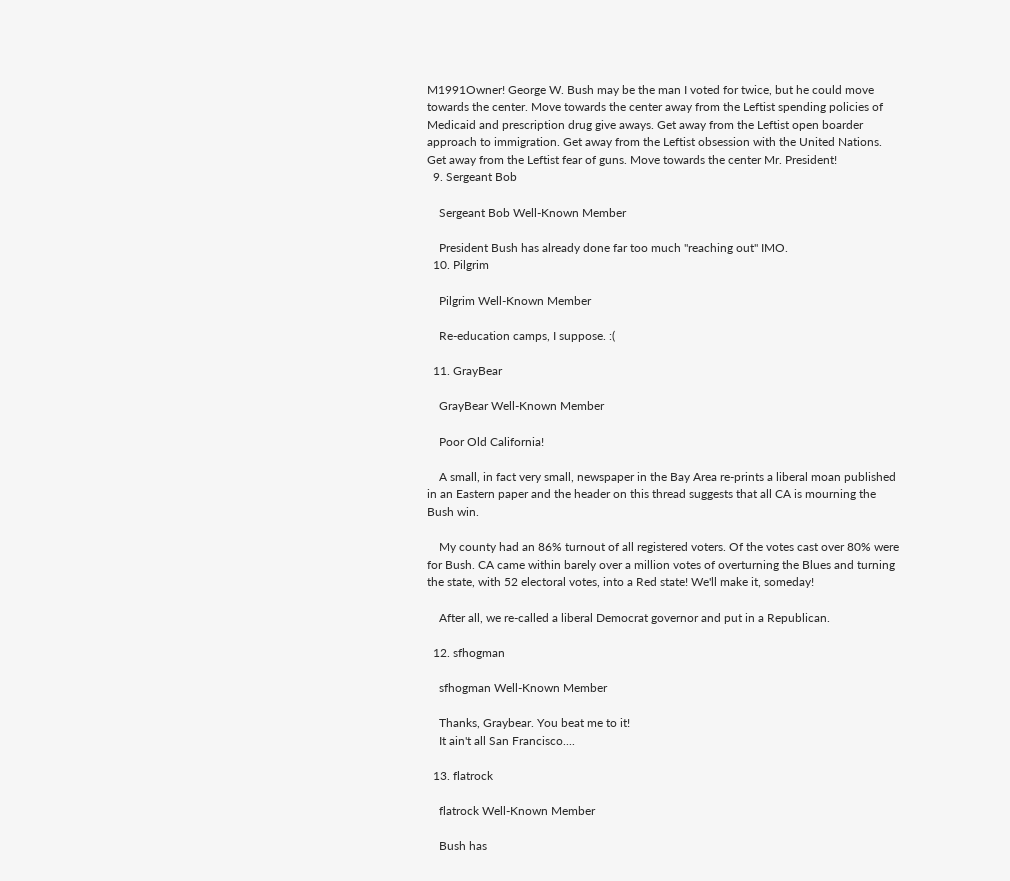M1991Owner! George W. Bush may be the man I voted for twice, but he could move towards the center. Move towards the center away from the Leftist spending policies of Medicaid and prescription drug give aways. Get away from the Leftist open boarder approach to immigration. Get away from the Leftist obsession with the United Nations. Get away from the Leftist fear of guns. Move towards the center Mr. President!
  9. Sergeant Bob

    Sergeant Bob Well-Known Member

    President Bush has already done far too much "reaching out" IMO.
  10. Pilgrim

    Pilgrim Well-Known Member

    Re-education camps, I suppose. :(

  11. GrayBear

    GrayBear Well-Known Member

    Poor Old California!

    A small, in fact very small, newspaper in the Bay Area re-prints a liberal moan published in an Eastern paper and the header on this thread suggests that all CA is mourning the Bush win.

    My county had an 86% turnout of all registered voters. Of the votes cast over 80% were for Bush. CA came within barely over a million votes of overturning the Blues and turning the state, with 52 electoral votes, into a Red state! We'll make it, someday!

    After all, we re-called a liberal Democrat governor and put in a Republican.

  12. sfhogman

    sfhogman Well-Known Member

    Thanks, Graybear. You beat me to it!
    It ain't all San Francisco....

  13. flatrock

    flatrock Well-Known Member

    Bush has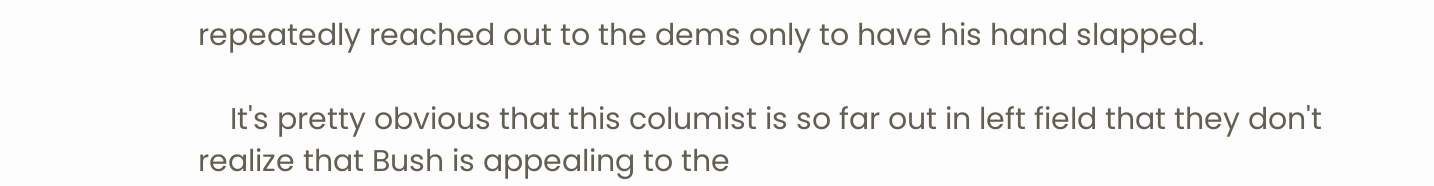repeatedly reached out to the dems only to have his hand slapped.

    It's pretty obvious that this columist is so far out in left field that they don't realize that Bush is appealing to the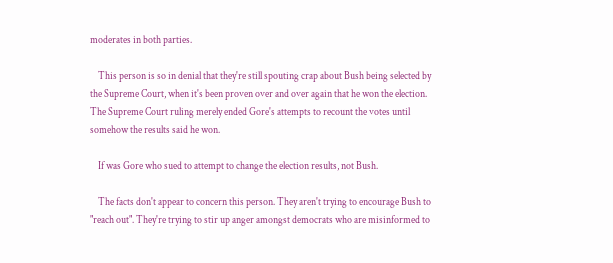moderates in both parties.

    This person is so in denial that they're still spouting crap about Bush being selected by the Supreme Court, when it's been proven over and over again that he won the election. The Supreme Court ruling merely ended Gore's attempts to recount the votes until somehow the results said he won.

    If was Gore who sued to attempt to change the election results, not Bush.

    The facts don't appear to concern this person. They aren't trying to encourage Bush to "reach out". They're trying to stir up anger amongst democrats who are misinformed to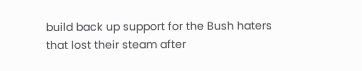build back up support for the Bush haters that lost their steam after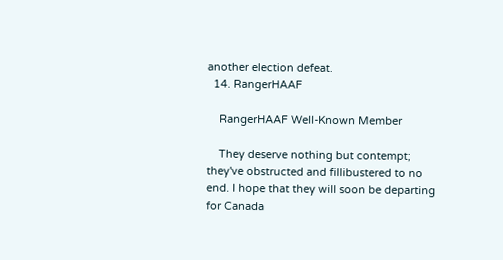another election defeat.
  14. RangerHAAF

    RangerHAAF Well-Known Member

    They deserve nothing but contempt; they've obstructed and fillibustered to no end. I hope that they will soon be departing for Canada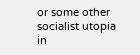or some other socialist utopia in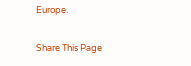Europe.

Share This Page